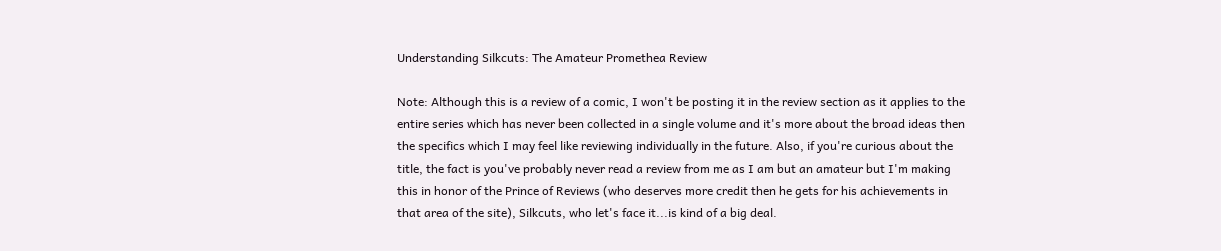Understanding Silkcuts: The Amateur Promethea Review

Note: Although this is a review of a comic, I won't be posting it in the review section as it applies to the entire series which has never been collected in a single volume and it's more about the broad ideas then the specifics which I may feel like reviewing individually in the future. Also, if you're curious about the title, the fact is you've probably never read a review from me as I am but an amateur but I'm making this in honor of the Prince of Reviews (who deserves more credit then he gets for his achievements in that area of the site), Silkcuts, who let's face it...is kind of a big deal.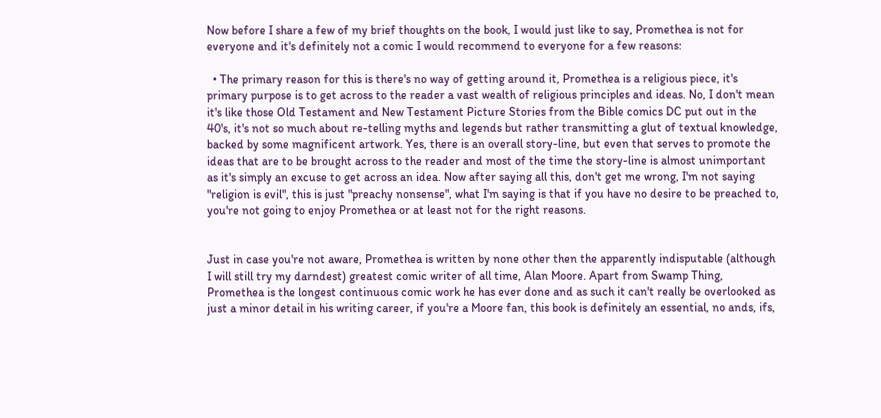Now before I share a few of my brief thoughts on the book, I would just like to say, Promethea is not for everyone and it's definitely not a comic I would recommend to everyone for a few reasons:

  • The primary reason for this is there's no way of getting around it, Promethea is a religious piece, it's primary purpose is to get across to the reader a vast wealth of religious principles and ideas. No, I don't mean it's like those Old Testament and New Testament Picture Stories from the Bible comics DC put out in the 40's, it's not so much about re-telling myths and legends but rather transmitting a glut of textual knowledge, backed by some magnificent artwork. Yes, there is an overall story-line, but even that serves to promote the ideas that are to be brought across to the reader and most of the time the story-line is almost unimportant as it's simply an excuse to get across an idea. Now after saying all this, don't get me wrong, I'm not saying "religion is evil", this is just "preachy nonsense", what I'm saying is that if you have no desire to be preached to, you're not going to enjoy Promethea or at least not for the right reasons.


Just in case you're not aware, Promethea is written by none other then the apparently indisputable (although I will still try my darndest) greatest comic writer of all time, Alan Moore. Apart from Swamp Thing, Promethea is the longest continuous comic work he has ever done and as such it can't really be overlooked as just a minor detail in his writing career, if you're a Moore fan, this book is definitely an essential, no ands, ifs,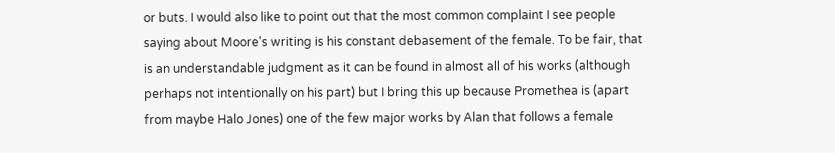or buts. I would also like to point out that the most common complaint I see people saying about Moore's writing is his constant debasement of the female. To be fair, that is an understandable judgment as it can be found in almost all of his works (although perhaps not intentionally on his part) but I bring this up because Promethea is (apart from maybe Halo Jones) one of the few major works by Alan that follows a female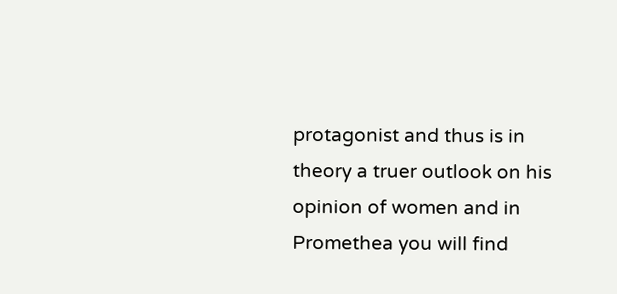protagonist and thus is in theory a truer outlook on his opinion of women and in Promethea you will find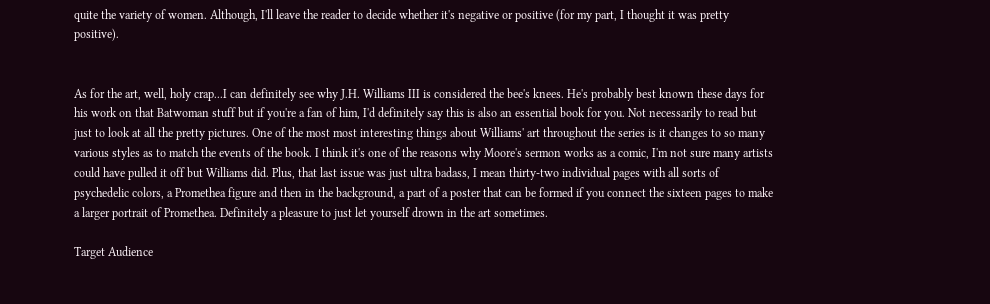quite the variety of women. Although, I'll leave the reader to decide whether it's negative or positive (for my part, I thought it was pretty positive).


As for the art, well, holy crap...I can definitely see why J.H. Williams III is considered the bee's knees. He's probably best known these days for his work on that Batwoman stuff but if you're a fan of him, I'd definitely say this is also an essential book for you. Not necessarily to read but just to look at all the pretty pictures. One of the most most interesting things about Williams' art throughout the series is it changes to so many various styles as to match the events of the book. I think it's one of the reasons why Moore's sermon works as a comic, I'm not sure many artists could have pulled it off but Williams did. Plus, that last issue was just ultra badass, I mean thirty-two individual pages with all sorts of psychedelic colors, a Promethea figure and then in the background, a part of a poster that can be formed if you connect the sixteen pages to make a larger portrait of Promethea. Definitely a pleasure to just let yourself drown in the art sometimes.

Target Audience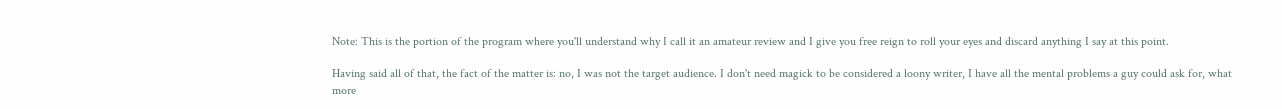Note: This is the portion of the program where you'll understand why I call it an amateur review and I give you free reign to roll your eyes and discard anything I say at this point.

Having said all of that, the fact of the matter is: no, I was not the target audience. I don't need magick to be considered a loony writer, I have all the mental problems a guy could ask for, what more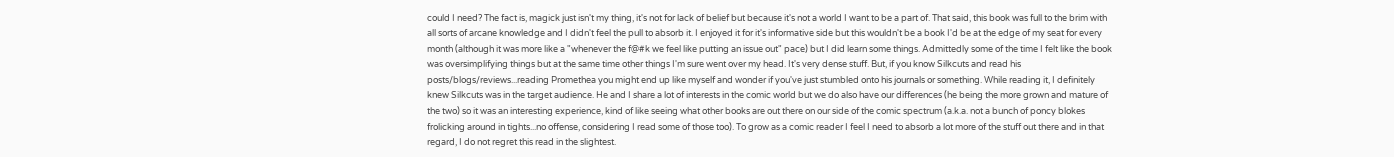could I need? The fact is, magick just isn't my thing, it's not for lack of belief but because it's not a world I want to be a part of. That said, this book was full to the brim with all sorts of arcane knowledge and I didn't feel the pull to absorb it. I enjoyed it for it's informative side but this wouldn't be a book I'd be at the edge of my seat for every month (although it was more like a "whenever the f@#k we feel like putting an issue out" pace) but I did learn some things. Admittedly some of the time I felt like the book was oversimplifying things but at the same time other things I'm sure went over my head. It's very dense stuff. But, if you know Silkcuts and read his posts/blogs/reviews...reading Promethea you might end up like myself and wonder if you've just stumbled onto his journals or something. While reading it, I definitely knew Silkcuts was in the target audience. He and I share a lot of interests in the comic world but we do also have our differences (he being the more grown and mature of the two) so it was an interesting experience, kind of like seeing what other books are out there on our side of the comic spectrum (a.k.a. not a bunch of poncy blokes frolicking around in tights...no offense, considering I read some of those too). To grow as a comic reader I feel I need to absorb a lot more of the stuff out there and in that regard, I do not regret this read in the slightest.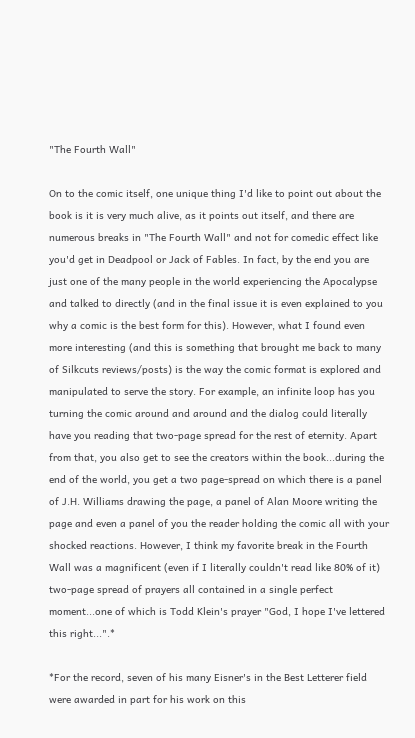"The Fourth Wall"

On to the comic itself, one unique thing I'd like to point out about the book is it is very much alive, as it points out itself, and there are numerous breaks in "The Fourth Wall" and not for comedic effect like you'd get in Deadpool or Jack of Fables. In fact, by the end you are just one of the many people in the world experiencing the Apocalypse and talked to directly (and in the final issue it is even explained to you why a comic is the best form for this). However, what I found even more interesting (and this is something that brought me back to many of Silkcuts reviews/posts) is the way the comic format is explored and manipulated to serve the story. For example, an infinite loop has you turning the comic around and around and the dialog could literally have you reading that two-page spread for the rest of eternity. Apart from that, you also get to see the creators within the book...during the end of the world, you get a two page-spread on which there is a panel of J.H. Williams drawing the page, a panel of Alan Moore writing the page and even a panel of you the reader holding the comic all with your shocked reactions. However, I think my favorite break in the Fourth Wall was a magnificent (even if I literally couldn't read like 80% of it) two-page spread of prayers all contained in a single perfect moment...one of which is Todd Klein's prayer "God, I hope I've lettered this right...".*

*For the record, seven of his many Eisner's in the Best Letterer field were awarded in part for his work on this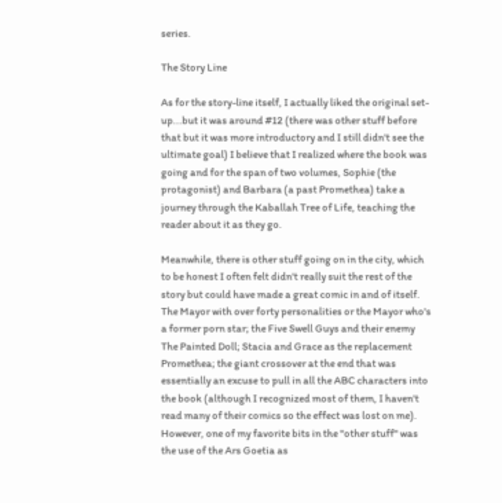series.

The Story Line

As for the story-line itself, I actually liked the original set-up...but it was around #12 (there was other stuff before that but it was more introductory and I still didn't see the ultimate goal) I believe that I realized where the book was going and for the span of two volumes, Sophie (the protagonist) and Barbara (a past Promethea) take a journey through the Kaballah Tree of Life, teaching the reader about it as they go.

Meanwhile, there is other stuff going on in the city, which to be honest I often felt didn't really suit the rest of the story but could have made a great comic in and of itself. The Mayor with over forty personalities or the Mayor who's a former porn star; the Five Swell Guys and their enemy The Painted Doll; Stacia and Grace as the replacement Promethea; the giant crossover at the end that was essentially an excuse to pull in all the ABC characters into the book (although I recognized most of them, I haven't read many of their comics so the effect was lost on me). However, one of my favorite bits in the "other stuff" was the use of the Ars Goetia as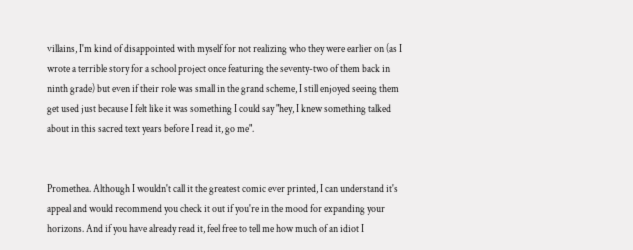villains, I'm kind of disappointed with myself for not realizing who they were earlier on (as I wrote a terrible story for a school project once featuring the seventy-two of them back in ninth grade) but even if their role was small in the grand scheme, I still enjoyed seeing them get used just because I felt like it was something I could say "hey, I knew something talked about in this sacred text years before I read it, go me".


Promethea. Although I wouldn't call it the greatest comic ever printed, I can understand it's appeal and would recommend you check it out if you're in the mood for expanding your horizons. And if you have already read it, feel free to tell me how much of an idiot I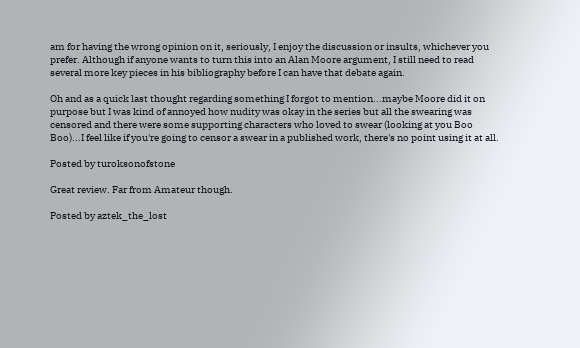am for having the wrong opinion on it, seriously, I enjoy the discussion or insults, whichever you prefer. Although if anyone wants to turn this into an Alan Moore argument, I still need to read several more key pieces in his bibliography before I can have that debate again.

Oh and as a quick last thought regarding something I forgot to mention...maybe Moore did it on purpose but I was kind of annoyed how nudity was okay in the series but all the swearing was censored and there were some supporting characters who loved to swear (looking at you Boo Boo)...I feel like if you're going to censor a swear in a published work, there's no point using it at all.

Posted by turoksonofstone

Great review. Far from Amateur though.

Posted by aztek_the_lost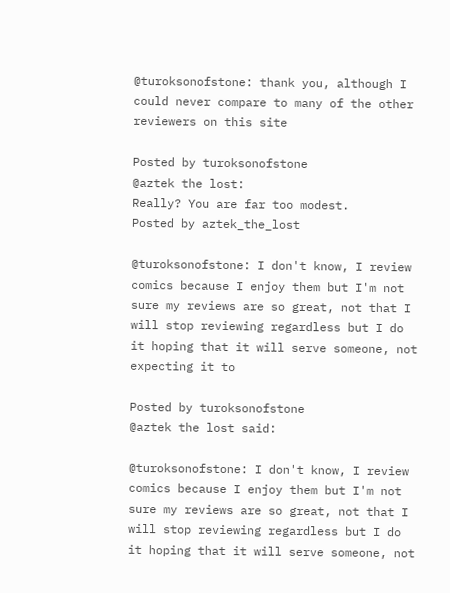@turoksonofstone: thank you, although I could never compare to many of the other reviewers on this site

Posted by turoksonofstone
@aztek the lost:
Really? You are far too modest.
Posted by aztek_the_lost

@turoksonofstone: I don't know, I review comics because I enjoy them but I'm not sure my reviews are so great, not that I will stop reviewing regardless but I do it hoping that it will serve someone, not expecting it to

Posted by turoksonofstone
@aztek the lost said:

@turoksonofstone: I don't know, I review comics because I enjoy them but I'm not sure my reviews are so great, not that I will stop reviewing regardless but I do it hoping that it will serve someone, not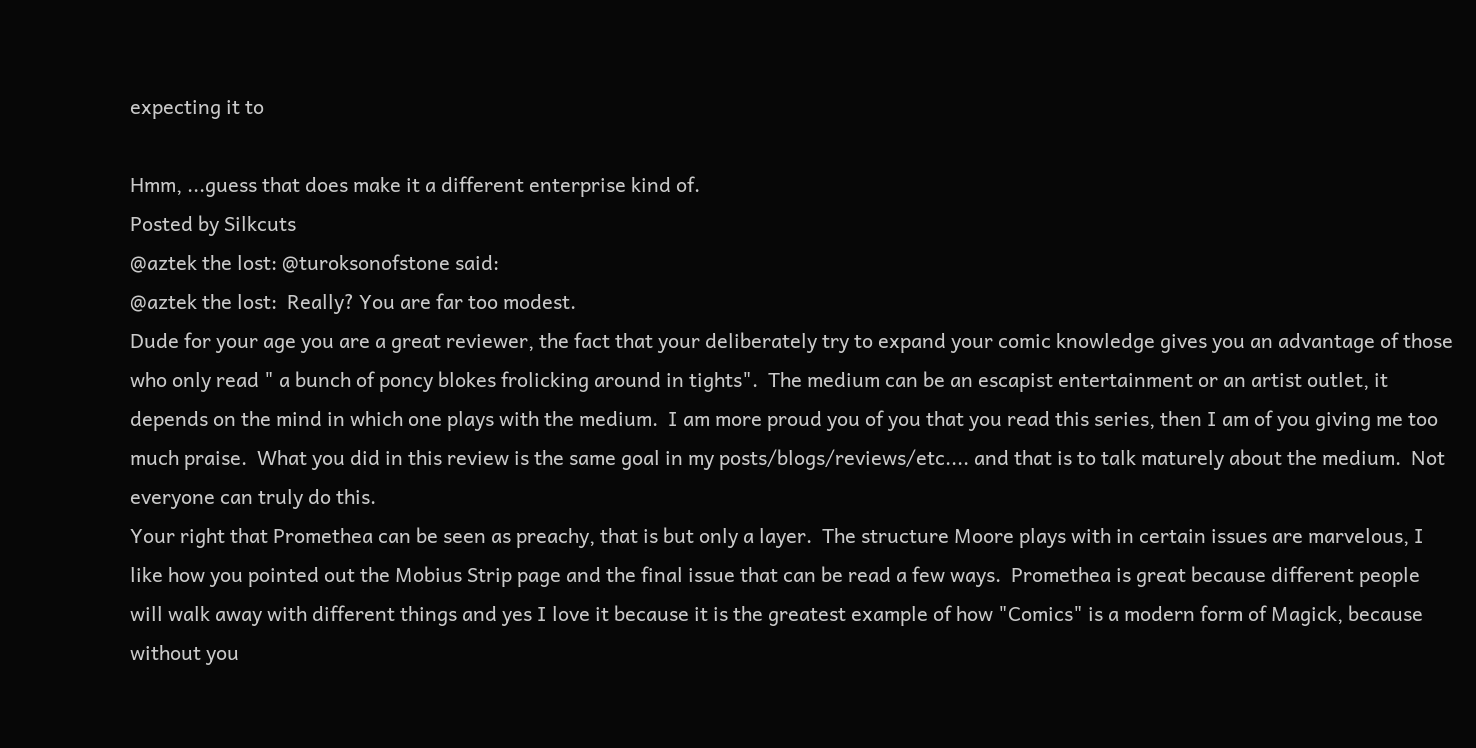expecting it to

Hmm, ...guess that does make it a different enterprise kind of.
Posted by Silkcuts
@aztek the lost: @turoksonofstone said:
@aztek the lost:  Really? You are far too modest.
Dude for your age you are a great reviewer, the fact that your deliberately try to expand your comic knowledge gives you an advantage of those who only read " a bunch of poncy blokes frolicking around in tights".  The medium can be an escapist entertainment or an artist outlet, it depends on the mind in which one plays with the medium.  I am more proud you of you that you read this series, then I am of you giving me too much praise.  What you did in this review is the same goal in my posts/blogs/reviews/etc.... and that is to talk maturely about the medium.  Not everyone can truly do this.
Your right that Promethea can be seen as preachy, that is but only a layer.  The structure Moore plays with in certain issues are marvelous, I like how you pointed out the Mobius Strip page and the final issue that can be read a few ways.  Promethea is great because different people will walk away with different things and yes I love it because it is the greatest example of how "Comics" is a modern form of Magick, because without you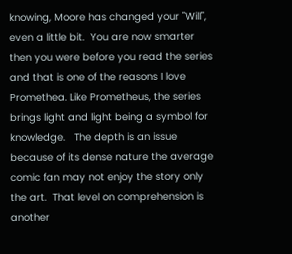knowing, Moore has changed your "Will", even a little bit.  You are now smarter then you were before you read the series and that is one of the reasons I love Promethea. Like Prometheus, the series brings light and light being a symbol for knowledge.   The depth is an issue because of its dense nature the average comic fan may not enjoy the story only the art.  That level on comprehension is another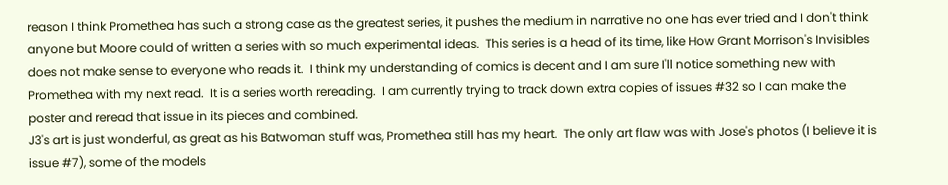reason I think Promethea has such a strong case as the greatest series, it pushes the medium in narrative no one has ever tried and I don't think anyone but Moore could of written a series with so much experimental ideas.  This series is a head of its time, like How Grant Morrison's Invisibles does not make sense to everyone who reads it.  I think my understanding of comics is decent and I am sure I'll notice something new with Promethea with my next read.  It is a series worth rereading.  I am currently trying to track down extra copies of issues #32 so I can make the poster and reread that issue in its pieces and combined.
J3's art is just wonderful, as great as his Batwoman stuff was, Promethea still has my heart.  The only art flaw was with Jose's photos (I believe it is issue #7), some of the models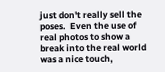just don't really sell the poses.  Even the use of real photos to show a break into the real world was a nice touch,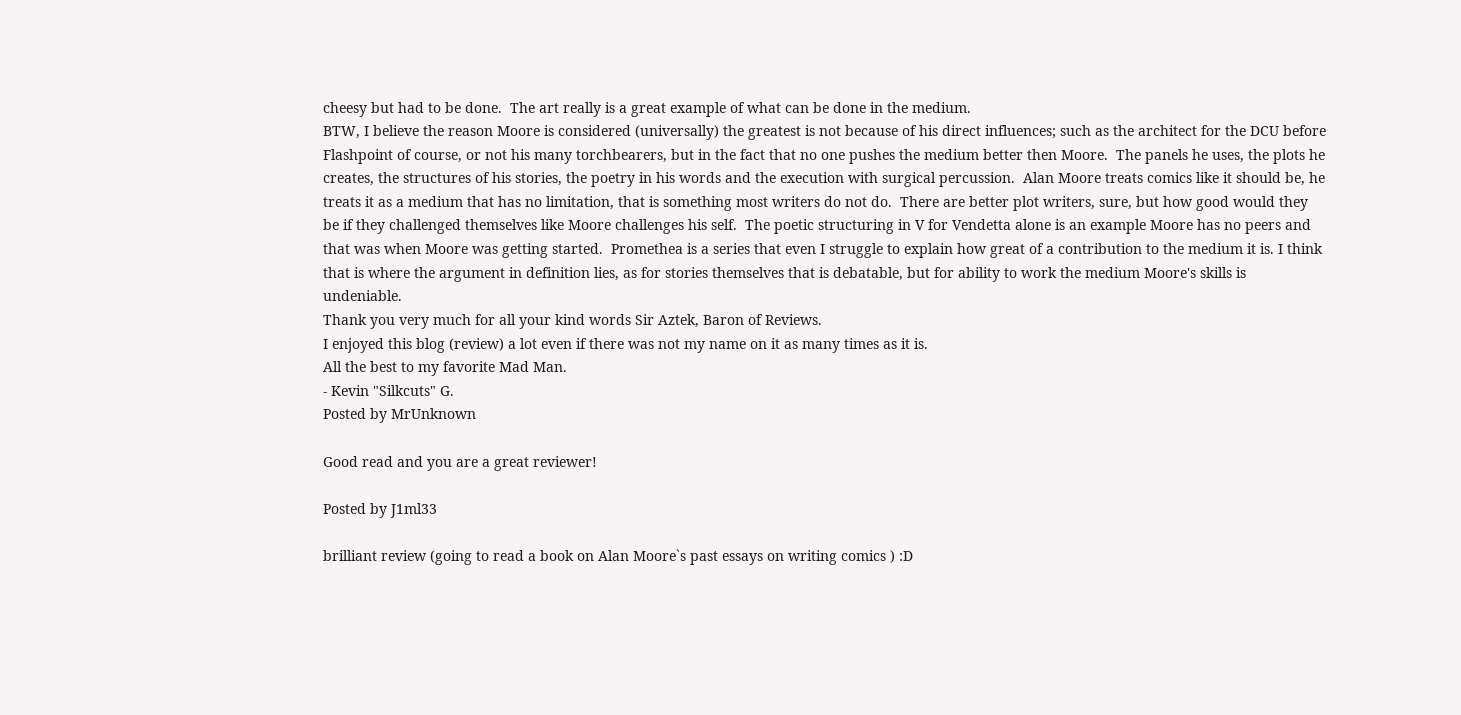cheesy but had to be done.  The art really is a great example of what can be done in the medium.
BTW, I believe the reason Moore is considered (universally) the greatest is not because of his direct influences; such as the architect for the DCU before Flashpoint of course, or not his many torchbearers, but in the fact that no one pushes the medium better then Moore.  The panels he uses, the plots he creates, the structures of his stories, the poetry in his words and the execution with surgical percussion.  Alan Moore treats comics like it should be, he treats it as a medium that has no limitation, that is something most writers do not do.  There are better plot writers, sure, but how good would they be if they challenged themselves like Moore challenges his self.  The poetic structuring in V for Vendetta alone is an example Moore has no peers and that was when Moore was getting started.  Promethea is a series that even I struggle to explain how great of a contribution to the medium it is. I think that is where the argument in definition lies, as for stories themselves that is debatable, but for ability to work the medium Moore's skills is undeniable.
Thank you very much for all your kind words Sir Aztek, Baron of Reviews.
I enjoyed this blog (review) a lot even if there was not my name on it as many times as it is.
All the best to my favorite Mad Man.
- Kevin "Silkcuts" G.
Posted by MrUnknown

Good read and you are a great reviewer!

Posted by J1ml33

brilliant review (going to read a book on Alan Moore`s past essays on writing comics ) :D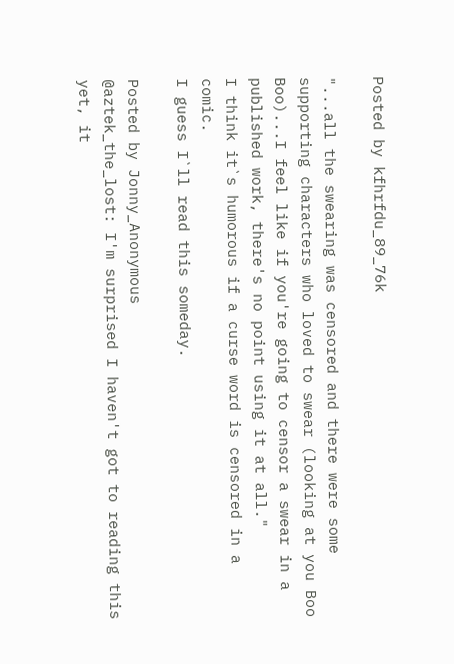Posted by kfhrfdu_89_76k

"...all the swearing was censored and there were some supporting characters who loved to swear (looking at you Boo Boo)...I feel like if you're going to censor a swear in a published work, there's no point using it at all."
I think it`s humorous if a curse word is censored in a comic.
I guess I`ll read this someday.

Posted by Jonny_Anonymous
@aztek_the_lost: I'm surprised I haven't got to reading this yet, it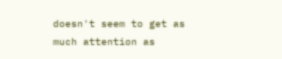doesn't seem to get as much attention as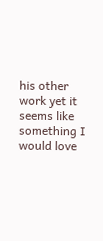his other work yet it seems like something I would love